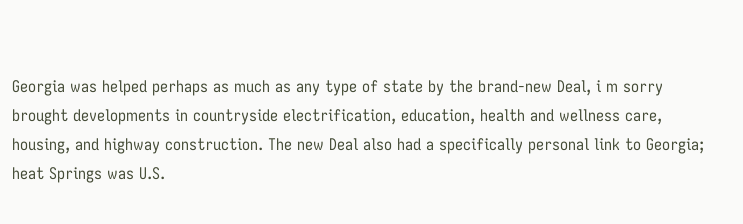Georgia was helped perhaps as much as any type of state by the brand-new Deal, i m sorry brought developments in countryside electrification, education, health and wellness care, housing, and highway construction. The new Deal also had a specifically personal link to Georgia; heat Springs was U.S.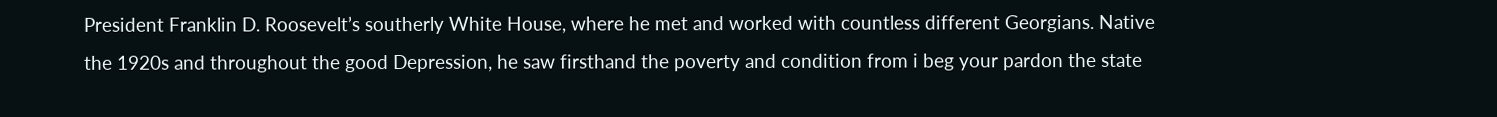President Franklin D. Roosevelt’s southerly White House, where he met and worked with countless different Georgians. Native the 1920s and throughout the good Depression, he saw firsthand the poverty and condition from i beg your pardon the state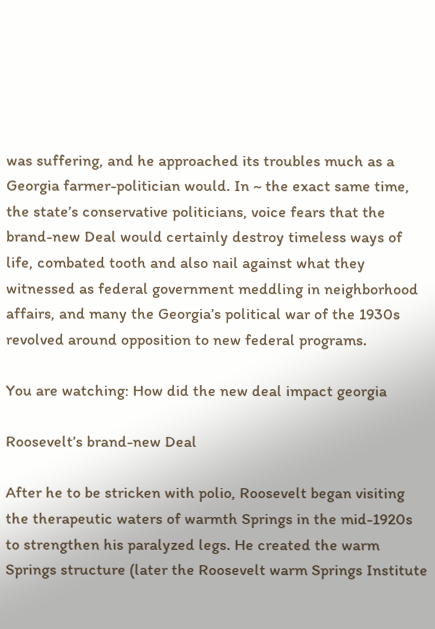was suffering, and he approached its troubles much as a Georgia farmer-politician would. In ~ the exact same time, the state’s conservative politicians, voice fears that the brand-new Deal would certainly destroy timeless ways of life, combated tooth and also nail against what they witnessed as federal government meddling in neighborhood affairs, and many the Georgia’s political war of the 1930s revolved around opposition to new federal programs.

You are watching: How did the new deal impact georgia

Roosevelt’s brand-new Deal

After he to be stricken with polio, Roosevelt began visiting the therapeutic waters of warmth Springs in the mid-1920s to strengthen his paralyzed legs. He created the warm Springs structure (later the Roosevelt warm Springs Institute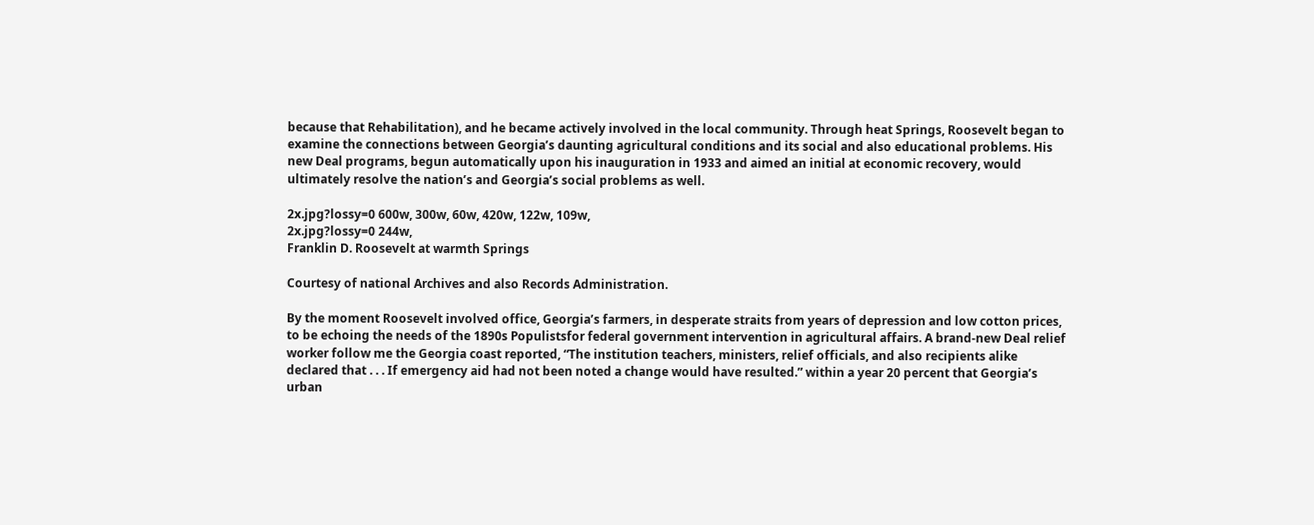because that Rehabilitation), and he became actively involved in the local community. Through heat Springs, Roosevelt began to examine the connections between Georgia’s daunting agricultural conditions and its social and also educational problems. His new Deal programs, begun automatically upon his inauguration in 1933 and aimed an initial at economic recovery, would ultimately resolve the nation’s and Georgia’s social problems as well.

2x.jpg?lossy=0 600w, 300w, 60w, 420w, 122w, 109w,
2x.jpg?lossy=0 244w,
Franklin D. Roosevelt at warmth Springs

Courtesy of national Archives and also Records Administration.

By the moment Roosevelt involved office, Georgia’s farmers, in desperate straits from years of depression and low cotton prices, to be echoing the needs of the 1890s Populistsfor federal government intervention in agricultural affairs. A brand-new Deal relief worker follow me the Georgia coast reported, “The institution teachers, ministers, relief officials, and also recipients alike declared that . . . If emergency aid had not been noted a change would have resulted.” within a year 20 percent that Georgia’s urban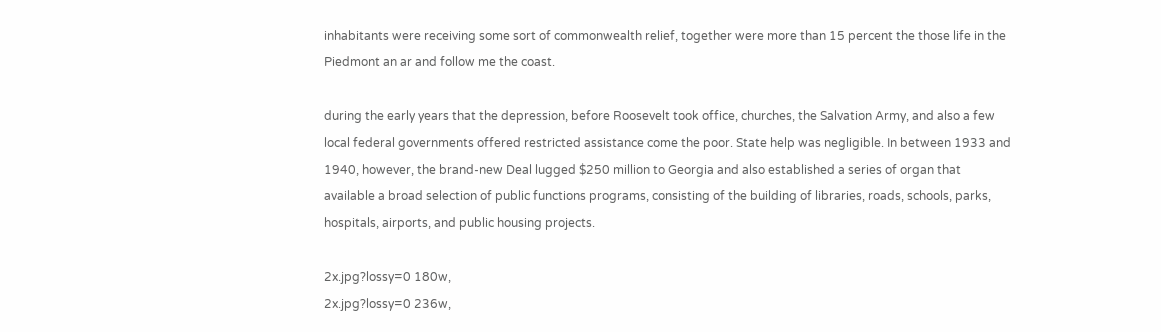inhabitants were receiving some sort of commonwealth relief, together were more than 15 percent the those life in the Piedmont an ar and follow me the coast.

during the early years that the depression, before Roosevelt took office, churches, the Salvation Army, and also a few local federal governments offered restricted assistance come the poor. State help was negligible. In between 1933 and 1940, however, the brand-new Deal lugged $250 million to Georgia and also established a series of organ that available a broad selection of public functions programs, consisting of the building of libraries, roads, schools, parks, hospitals, airports, and public housing projects.

2x.jpg?lossy=0 180w,
2x.jpg?lossy=0 236w,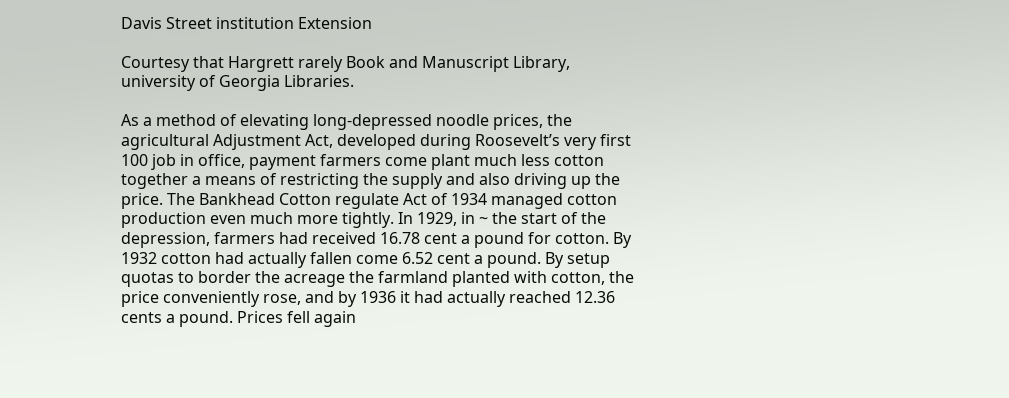Davis Street institution Extension

Courtesy that Hargrett rarely Book and Manuscript Library, university of Georgia Libraries.

As a method of elevating long-depressed noodle prices, the agricultural Adjustment Act, developed during Roosevelt’s very first 100 job in office, payment farmers come plant much less cotton together a means of restricting the supply and also driving up the price. The Bankhead Cotton regulate Act of 1934 managed cotton production even much more tightly. In 1929, in ~ the start of the depression, farmers had received 16.78 cent a pound for cotton. By 1932 cotton had actually fallen come 6.52 cent a pound. By setup quotas to border the acreage the farmland planted with cotton, the price conveniently rose, and by 1936 it had actually reached 12.36 cents a pound. Prices fell again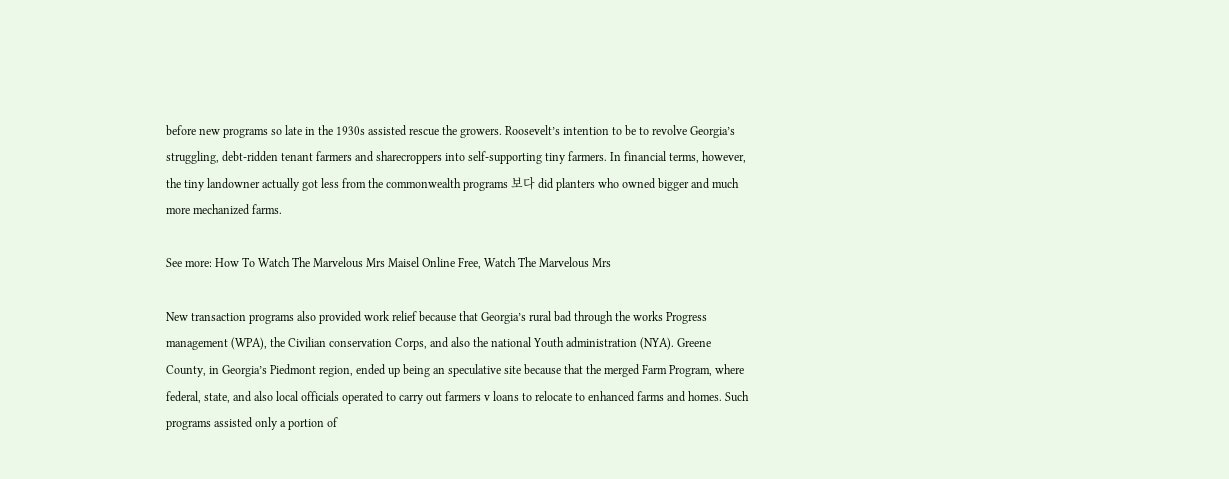before new programs so late in the 1930s assisted rescue the growers. Roosevelt’s intention to be to revolve Georgia’s struggling, debt-ridden tenant farmers and sharecroppers into self-supporting tiny farmers. In financial terms, however, the tiny landowner actually got less from the commonwealth programs 보다 did planters who owned bigger and much more mechanized farms.

See more: How To Watch The Marvelous Mrs Maisel Online Free, Watch The Marvelous Mrs

New transaction programs also provided work relief because that Georgia’s rural bad through the works Progress management (WPA), the Civilian conservation Corps, and also the national Youth administration (NYA). Greene County, in Georgia’s Piedmont region, ended up being an speculative site because that the merged Farm Program, where federal, state, and also local officials operated to carry out farmers v loans to relocate to enhanced farms and homes. Such programs assisted only a portion of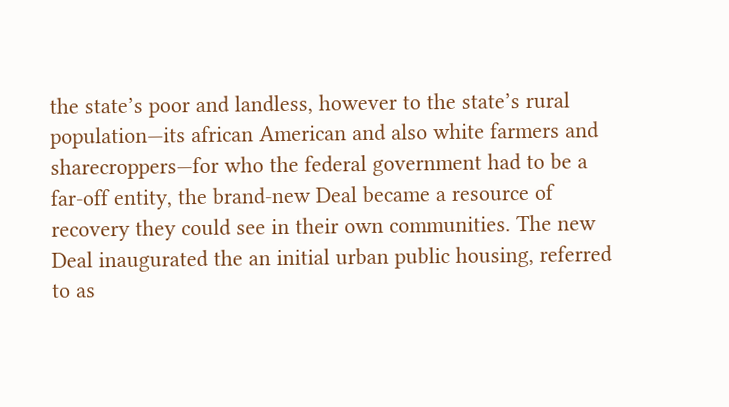the state’s poor and landless, however to the state’s rural population—its african American and also white farmers and sharecroppers—for who the federal government had to be a far-off entity, the brand-new Deal became a resource of recovery they could see in their own communities. The new Deal inaugurated the an initial urban public housing, referred to as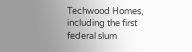Techwood Homes, including the first federal slum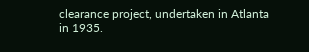clearance project, undertaken in Atlanta in 1935.